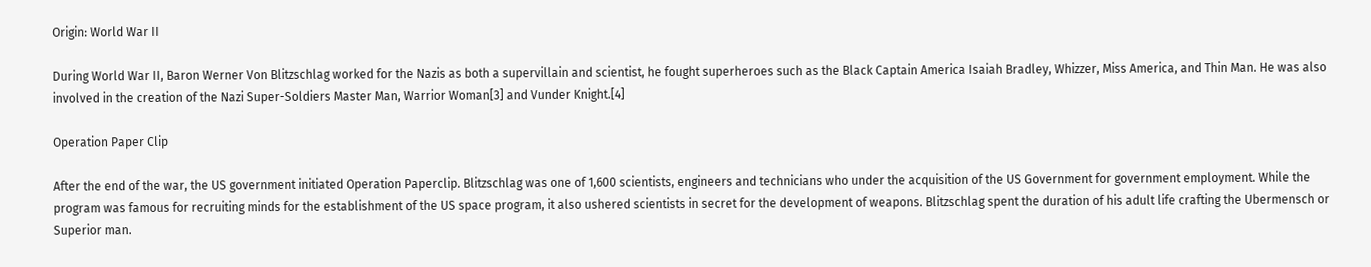Origin: World War II

During World War II, Baron Werner Von Blitzschlag worked for the Nazis as both a supervillain and scientist, he fought superheroes such as the Black Captain America Isaiah Bradley, Whizzer, Miss America, and Thin Man. He was also involved in the creation of the Nazi Super-Soldiers Master Man, Warrior Woman[3] and Vunder Knight.[4]

Operation Paper Clip

After the end of the war, the US government initiated Operation Paperclip. Blitzschlag was one of 1,600 scientists, engineers and technicians who under the acquisition of the US Government for government employment. While the program was famous for recruiting minds for the establishment of the US space program, it also ushered scientists in secret for the development of weapons. Blitzschlag spent the duration of his adult life crafting the Ubermensch or Superior man.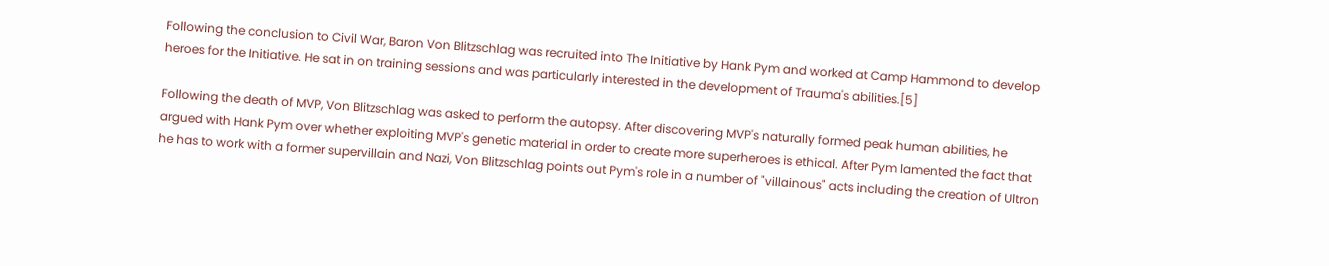Following the conclusion to Civil War, Baron Von Blitzschlag was recruited into The Initiative by Hank Pym and worked at Camp Hammond to develop heroes for the Initiative. He sat in on training sessions and was particularly interested in the development of Trauma's abilities.[5]

Following the death of MVP, Von Blitzschlag was asked to perform the autopsy. After discovering MVP's naturally formed peak human abilities, he argued with Hank Pym over whether exploiting MVP's genetic material in order to create more superheroes is ethical. After Pym lamented the fact that he has to work with a former supervillain and Nazi, Von Blitzschlag points out Pym's role in a number of "villainous" acts including the creation of Ultron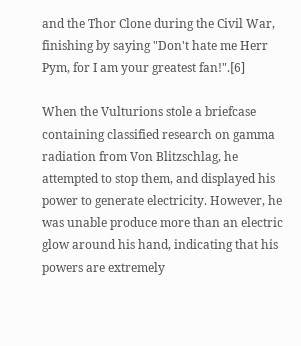and the Thor Clone during the Civil War, finishing by saying "Don't hate me Herr Pym, for I am your greatest fan!".[6]

When the Vulturions stole a briefcase containing classified research on gamma radiation from Von Blitzschlag, he attempted to stop them, and displayed his power to generate electricity. However, he was unable produce more than an electric glow around his hand, indicating that his powers are extremely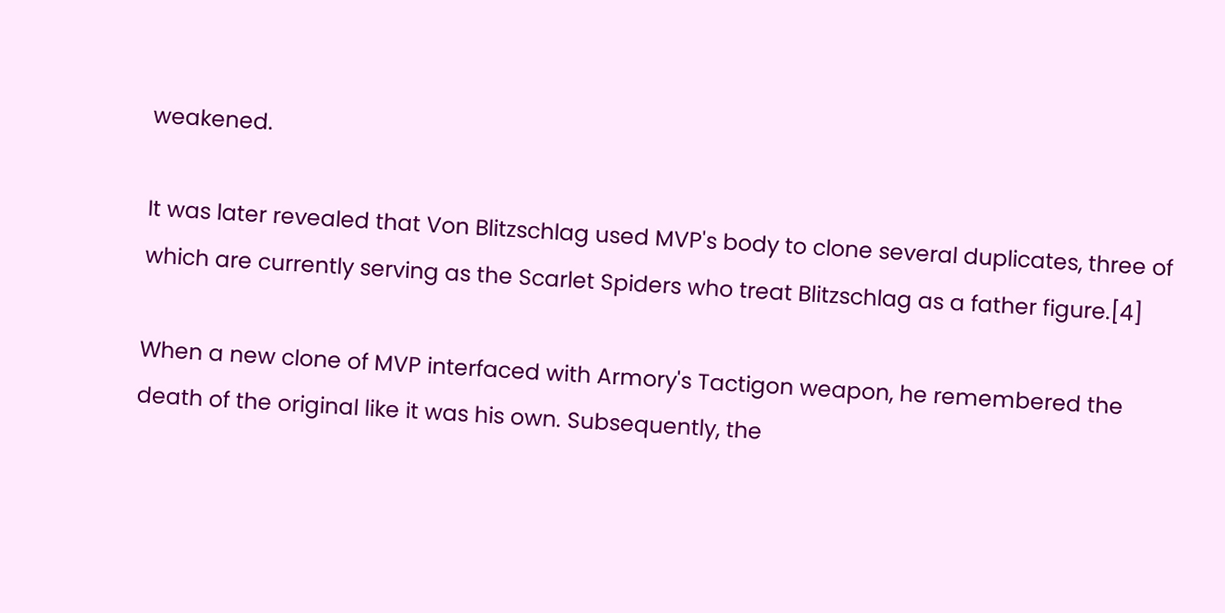weakened.

It was later revealed that Von Blitzschlag used MVP's body to clone several duplicates, three of which are currently serving as the Scarlet Spiders who treat Blitzschlag as a father figure.[4]

When a new clone of MVP interfaced with Armory's Tactigon weapon, he remembered the death of the original like it was his own. Subsequently, the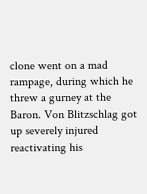clone went on a mad rampage, during which he threw a gurney at the Baron. Von Blitzschlag got up severely injured reactivating his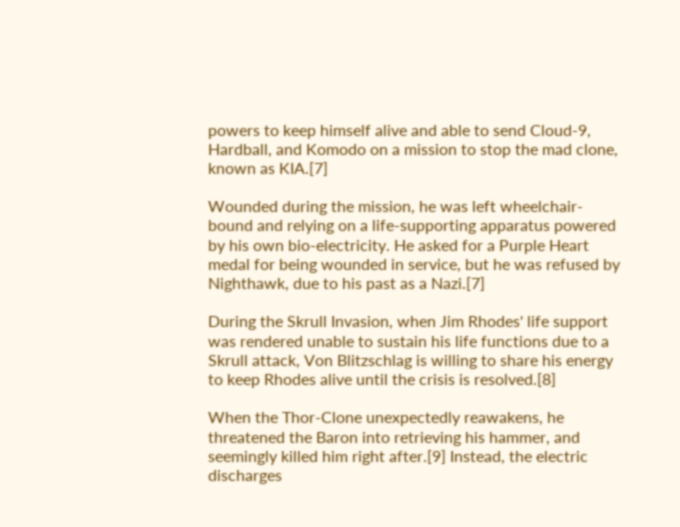powers to keep himself alive and able to send Cloud-9, Hardball, and Komodo on a mission to stop the mad clone, known as KIA.[7]

Wounded during the mission, he was left wheelchair-bound and relying on a life-supporting apparatus powered by his own bio-electricity. He asked for a Purple Heart medal for being wounded in service, but he was refused by Nighthawk, due to his past as a Nazi.[7]

During the Skrull Invasion, when Jim Rhodes' life support was rendered unable to sustain his life functions due to a Skrull attack, Von Blitzschlag is willing to share his energy to keep Rhodes alive until the crisis is resolved.[8]

When the Thor-Clone unexpectedly reawakens, he threatened the Baron into retrieving his hammer, and seemingly killed him right after.[9] Instead, the electric discharges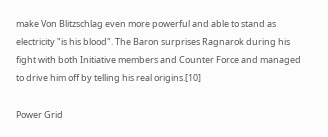make Von Blitzschlag even more powerful and able to stand as electricity "is his blood". The Baron surprises Ragnarok during his fight with both Initiative members and Counter Force and managed to drive him off by telling his real origins.[10]

Power Grid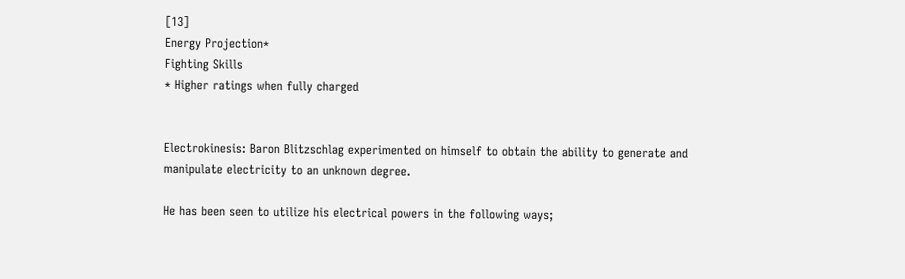[13]
Energy Projection*
Fighting Skills
* Higher ratings when fully charged


Electrokinesis: Baron Blitzschlag experimented on himself to obtain the ability to generate and manipulate electricity to an unknown degree.

He has been seen to utilize his electrical powers in the following ways;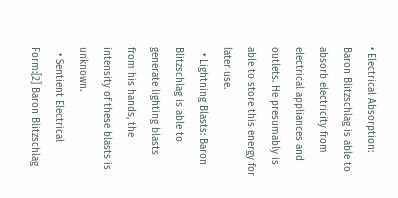• Electrical Absorption: Baron Blitzschlag is able to absorb electricity from electrical appliances and outlets. He presumably is able to store this energy for later use.
  • Lightning Blasts: Baron Blitzschlag is able to generate lighting blasts from his hands, the intensity of these blasts is unknown.
  • Sentient Electrical Form:[2] Baron Blitzschlag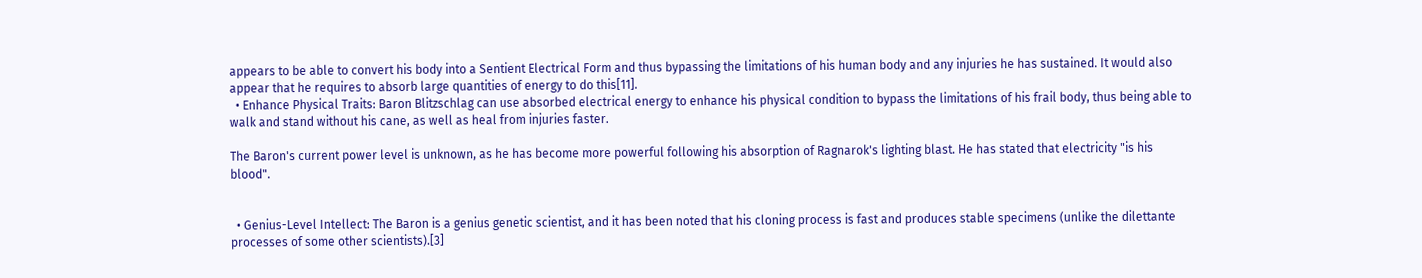appears to be able to convert his body into a Sentient Electrical Form and thus bypassing the limitations of his human body and any injuries he has sustained. It would also appear that he requires to absorb large quantities of energy to do this[11].
  • Enhance Physical Traits: Baron Blitzschlag can use absorbed electrical energy to enhance his physical condition to bypass the limitations of his frail body, thus being able to walk and stand without his cane, as well as heal from injuries faster.

The Baron's current power level is unknown, as he has become more powerful following his absorption of Ragnarok's lighting blast. He has stated that electricity "is his blood".


  • Genius-Level Intellect: The Baron is a genius genetic scientist, and it has been noted that his cloning process is fast and produces stable specimens (unlike the dilettante processes of some other scientists).[3]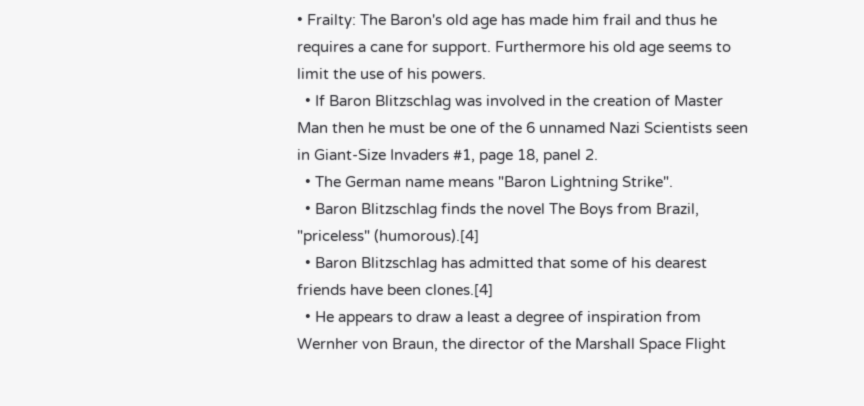• Frailty: The Baron's old age has made him frail and thus he requires a cane for support. Furthermore his old age seems to limit the use of his powers.
  • If Baron Blitzschlag was involved in the creation of Master Man then he must be one of the 6 unnamed Nazi Scientists seen in Giant-Size Invaders #1, page 18, panel 2.
  • The German name means "Baron Lightning Strike".
  • Baron Blitzschlag finds the novel The Boys from Brazil, "priceless" (humorous).[4]
  • Baron Blitzschlag has admitted that some of his dearest friends have been clones.[4]
  • He appears to draw a least a degree of inspiration from Wernher von Braun, the director of the Marshall Space Flight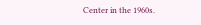Center in the 1960s.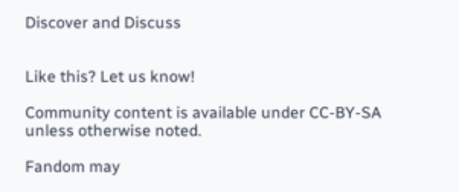Discover and Discuss


Like this? Let us know!

Community content is available under CC-BY-SA unless otherwise noted.

Fandom may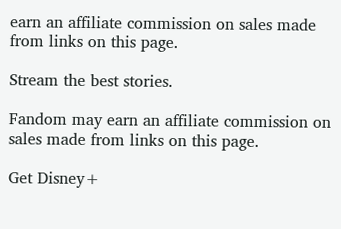earn an affiliate commission on sales made from links on this page.

Stream the best stories.

Fandom may earn an affiliate commission on sales made from links on this page.

Get Disney+